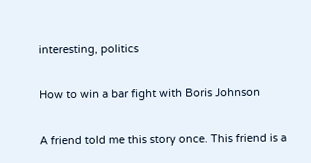interesting, politics

How to win a bar fight with Boris Johnson

A friend told me this story once. This friend is a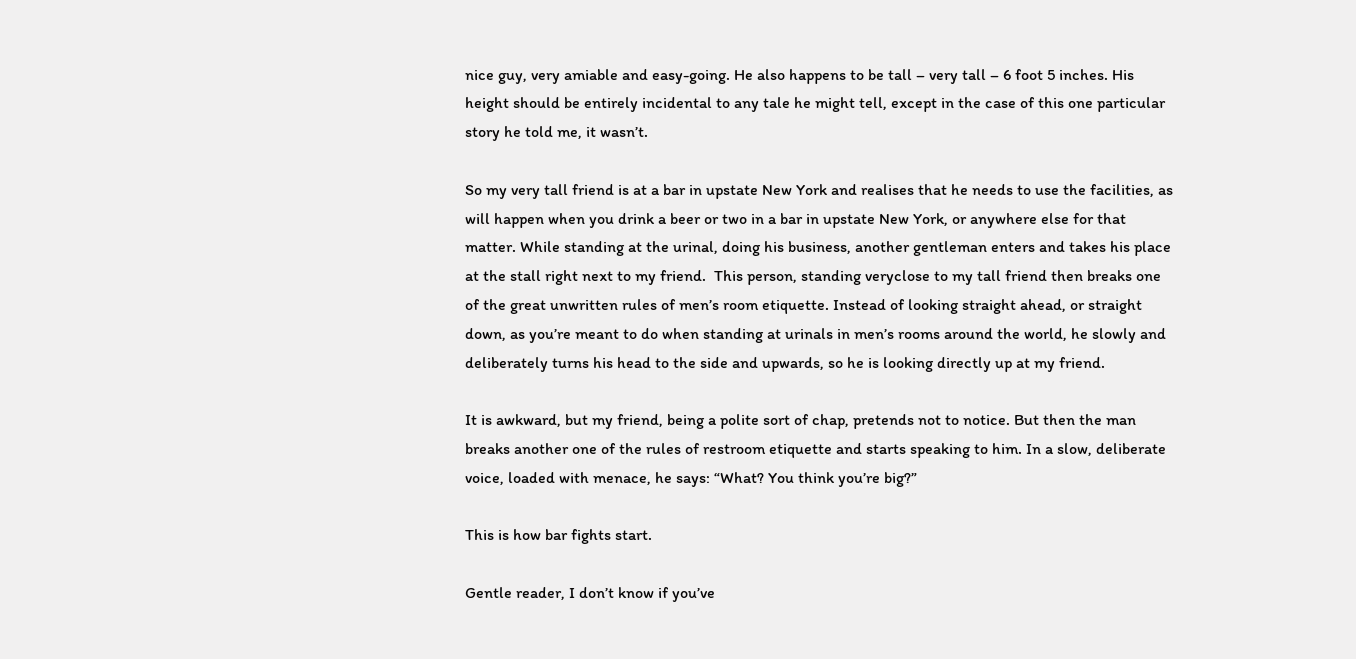nice guy, very amiable and easy-going. He also happens to be tall – very tall – 6 foot 5 inches. His height should be entirely incidental to any tale he might tell, except in the case of this one particular story he told me, it wasn’t.

So my very tall friend is at a bar in upstate New York and realises that he needs to use the facilities, as will happen when you drink a beer or two in a bar in upstate New York, or anywhere else for that matter. While standing at the urinal, doing his business, another gentleman enters and takes his place at the stall right next to my friend.  This person, standing veryclose to my tall friend then breaks one of the great unwritten rules of men’s room etiquette. Instead of looking straight ahead, or straight down, as you’re meant to do when standing at urinals in men’s rooms around the world, he slowly and deliberately turns his head to the side and upwards, so he is looking directly up at my friend.

It is awkward, but my friend, being a polite sort of chap, pretends not to notice. But then the man breaks another one of the rules of restroom etiquette and starts speaking to him. In a slow, deliberate voice, loaded with menace, he says: “What? You think you’re big?”

This is how bar fights start.

Gentle reader, I don’t know if you’ve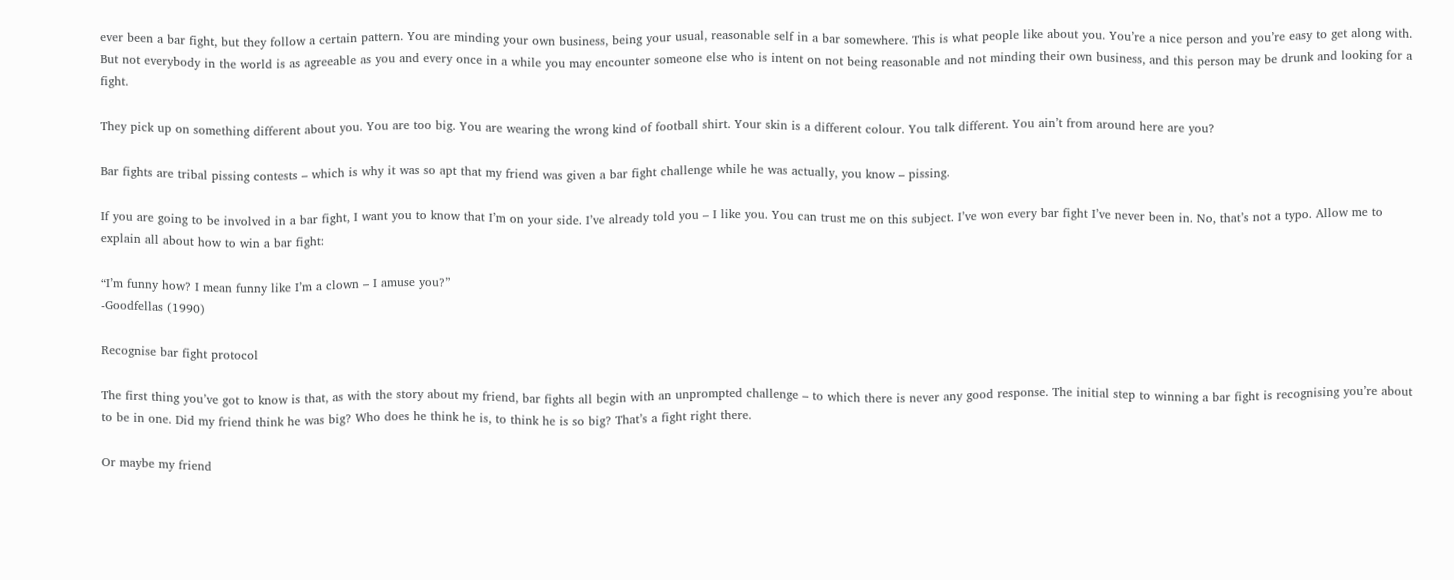ever been a bar fight, but they follow a certain pattern. You are minding your own business, being your usual, reasonable self in a bar somewhere. This is what people like about you. You’re a nice person and you’re easy to get along with. But not everybody in the world is as agreeable as you and every once in a while you may encounter someone else who is intent on not being reasonable and not minding their own business, and this person may be drunk and looking for a fight.

They pick up on something different about you. You are too big. You are wearing the wrong kind of football shirt. Your skin is a different colour. You talk different. You ain’t from around here are you?

Bar fights are tribal pissing contests – which is why it was so apt that my friend was given a bar fight challenge while he was actually, you know – pissing.

If you are going to be involved in a bar fight, I want you to know that I’m on your side. I’ve already told you – I like you. You can trust me on this subject. I’ve won every bar fight I’ve never been in. No, that’s not a typo. Allow me to explain all about how to win a bar fight:

“I’m funny how? I mean funny like I’m a clown – I amuse you?”
-Goodfellas (1990)

Recognise bar fight protocol

The first thing you’ve got to know is that, as with the story about my friend, bar fights all begin with an unprompted challenge – to which there is never any good response. The initial step to winning a bar fight is recognising you’re about to be in one. Did my friend think he was big? Who does he think he is, to think he is so big? That’s a fight right there.

Or maybe my friend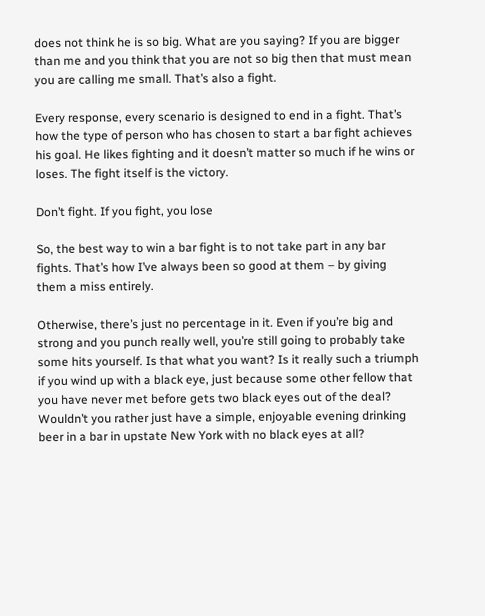does not think he is so big. What are you saying? If you are bigger than me and you think that you are not so big then that must mean you are calling me small. That’s also a fight.

Every response, every scenario is designed to end in a fight. That’s how the type of person who has chosen to start a bar fight achieves his goal. He likes fighting and it doesn’t matter so much if he wins or loses. The fight itself is the victory.

Don’t fight. If you fight, you lose

So, the best way to win a bar fight is to not take part in any bar fights. That’s how I’ve always been so good at them – by giving them a miss entirely.

Otherwise, there’s just no percentage in it. Even if you’re big and strong and you punch really well, you’re still going to probably take some hits yourself. Is that what you want? Is it really such a triumph if you wind up with a black eye, just because some other fellow that you have never met before gets two black eyes out of the deal? Wouldn’t you rather just have a simple, enjoyable evening drinking beer in a bar in upstate New York with no black eyes at all?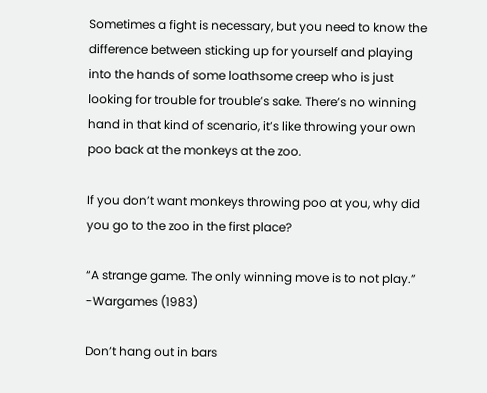Sometimes a fight is necessary, but you need to know the difference between sticking up for yourself and playing into the hands of some loathsome creep who is just looking for trouble for trouble’s sake. There’s no winning hand in that kind of scenario, it’s like throwing your own poo back at the monkeys at the zoo.

If you don’t want monkeys throwing poo at you, why did you go to the zoo in the first place?

“A strange game. The only winning move is to not play.”
-Wargames (1983)

Don’t hang out in bars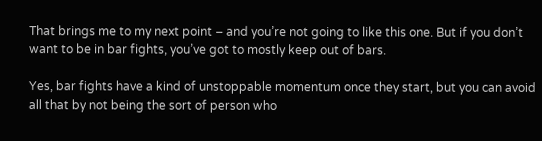That brings me to my next point – and you’re not going to like this one. But if you don’t want to be in bar fights, you’ve got to mostly keep out of bars.

Yes, bar fights have a kind of unstoppable momentum once they start, but you can avoid all that by not being the sort of person who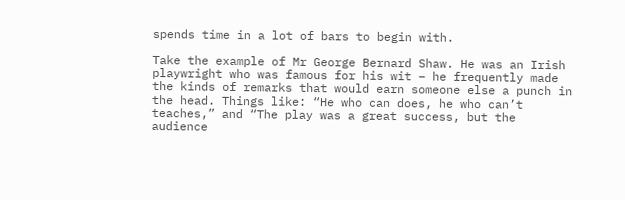spends time in a lot of bars to begin with.

Take the example of Mr George Bernard Shaw. He was an Irish playwright who was famous for his wit – he frequently made the kinds of remarks that would earn someone else a punch in the head. Things like: “He who can does, he who can’t teaches,” and “The play was a great success, but the audience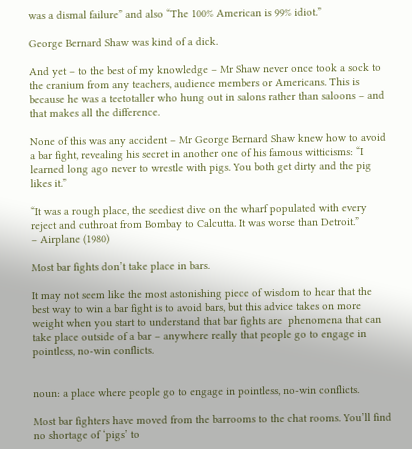was a dismal failure” and also “The 100% American is 99% idiot.”

George Bernard Shaw was kind of a dick.

And yet – to the best of my knowledge – Mr Shaw never once took a sock to the cranium from any teachers, audience members or Americans. This is because he was a teetotaller who hung out in salons rather than saloons – and that makes all the difference.

None of this was any accident – Mr George Bernard Shaw knew how to avoid a bar fight, revealing his secret in another one of his famous witticisms: “I learned long ago never to wrestle with pigs. You both get dirty and the pig likes it.”

“It was a rough place, the seediest dive on the wharf populated with every reject and cuthroat from Bombay to Calcutta. It was worse than Detroit.”
– Airplane (1980)

Most bar fights don’t take place in bars.

It may not seem like the most astonishing piece of wisdom to hear that the best way to win a bar fight is to avoid bars, but this advice takes on more weight when you start to understand that bar fights are  phenomena that can take place outside of a bar – anywhere really that people go to engage in pointless, no-win conflicts.


noun: a place where people go to engage in pointless, no-win conflicts.

Most bar fighters have moved from the barrooms to the chat rooms. You’ll find no shortage of ‘pigs’ to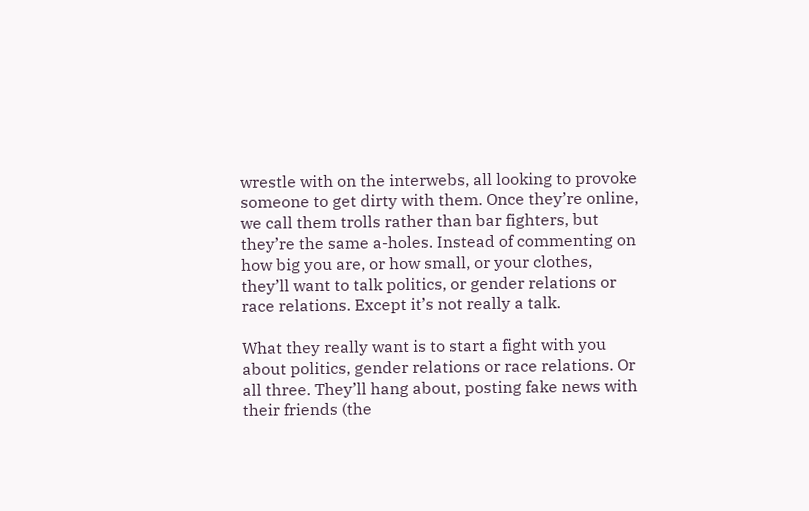wrestle with on the interwebs, all looking to provoke someone to get dirty with them. Once they’re online, we call them trolls rather than bar fighters, but they’re the same a-holes. Instead of commenting on how big you are, or how small, or your clothes, they’ll want to talk politics, or gender relations or race relations. Except it’s not really a talk.

What they really want is to start a fight with you about politics, gender relations or race relations. Or all three. They’ll hang about, posting fake news with their friends (the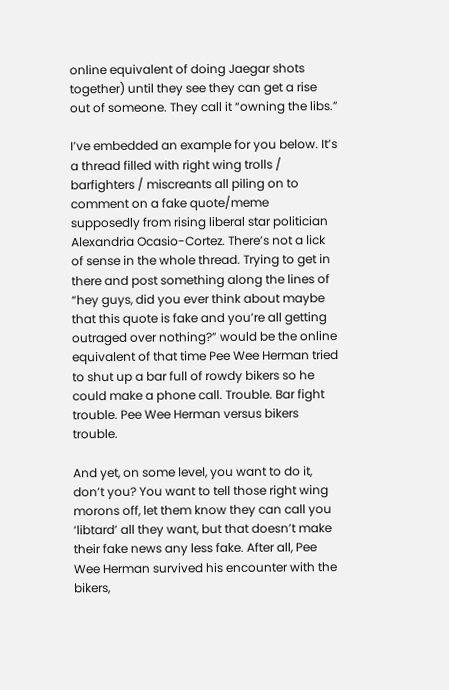online equivalent of doing Jaegar shots together) until they see they can get a rise out of someone. They call it “owning the libs.”

I’ve embedded an example for you below. It’s a thread filled with right wing trolls / barfighters / miscreants all piling on to comment on a fake quote/meme supposedly from rising liberal star politician Alexandria Ocasio-Cortez. There’s not a lick of sense in the whole thread. Trying to get in there and post something along the lines of “hey guys, did you ever think about maybe that this quote is fake and you’re all getting outraged over nothing?” would be the online equivalent of that time Pee Wee Herman tried to shut up a bar full of rowdy bikers so he could make a phone call. Trouble. Bar fight trouble. Pee Wee Herman versus bikers trouble.

And yet, on some level, you want to do it, don’t you? You want to tell those right wing morons off, let them know they can call you ‘libtard’ all they want, but that doesn’t make their fake news any less fake. After all, Pee Wee Herman survived his encounter with the bikers,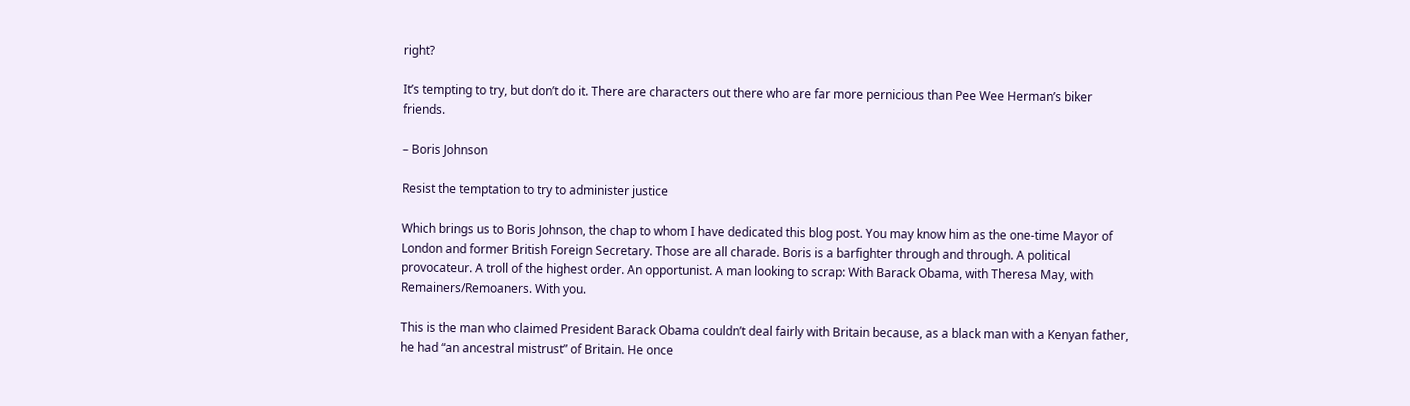right?

It’s tempting to try, but don’t do it. There are characters out there who are far more pernicious than Pee Wee Herman’s biker friends.

– Boris Johnson

Resist the temptation to try to administer justice

Which brings us to Boris Johnson, the chap to whom I have dedicated this blog post. You may know him as the one-time Mayor of London and former British Foreign Secretary. Those are all charade. Boris is a barfighter through and through. A political provocateur. A troll of the highest order. An opportunist. A man looking to scrap: With Barack Obama, with Theresa May, with Remainers/Remoaners. With you.

This is the man who claimed President Barack Obama couldn’t deal fairly with Britain because, as a black man with a Kenyan father, he had “an ancestral mistrust” of Britain. He once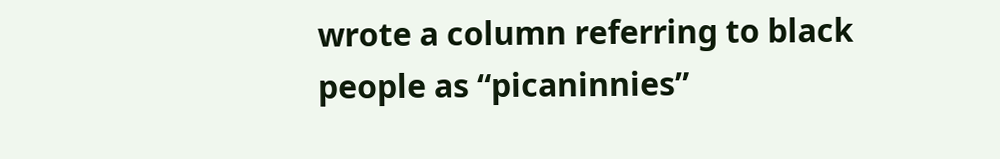wrote a column referring to black people as “picaninnies”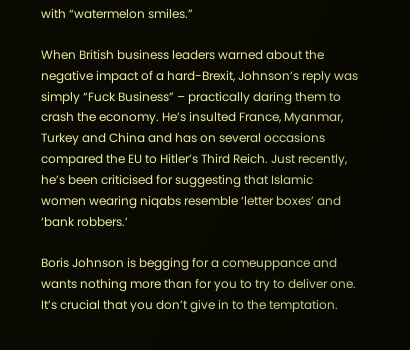with “watermelon smiles.”

When British business leaders warned about the negative impact of a hard-Brexit, Johnson’s reply was simply “Fuck Business” – practically daring them to crash the economy. He’s insulted France, Myanmar, Turkey and China and has on several occasions compared the EU to Hitler’s Third Reich. Just recently, he’s been criticised for suggesting that Islamic women wearing niqabs resemble ‘letter boxes’ and ‘bank robbers.’

Boris Johnson is begging for a comeuppance and wants nothing more than for you to try to deliver one. It’s crucial that you don’t give in to the temptation.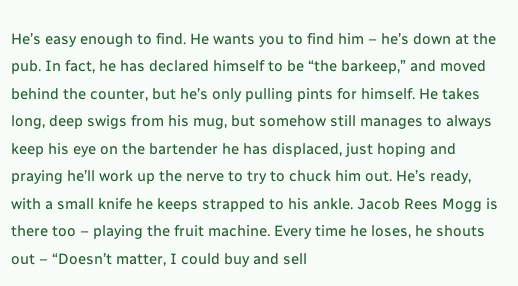He’s easy enough to find. He wants you to find him – he’s down at the pub. In fact, he has declared himself to be “the barkeep,” and moved behind the counter, but he’s only pulling pints for himself. He takes long, deep swigs from his mug, but somehow still manages to always keep his eye on the bartender he has displaced, just hoping and praying he’ll work up the nerve to try to chuck him out. He’s ready, with a small knife he keeps strapped to his ankle. Jacob Rees Mogg is there too – playing the fruit machine. Every time he loses, he shouts out – “Doesn’t matter, I could buy and sell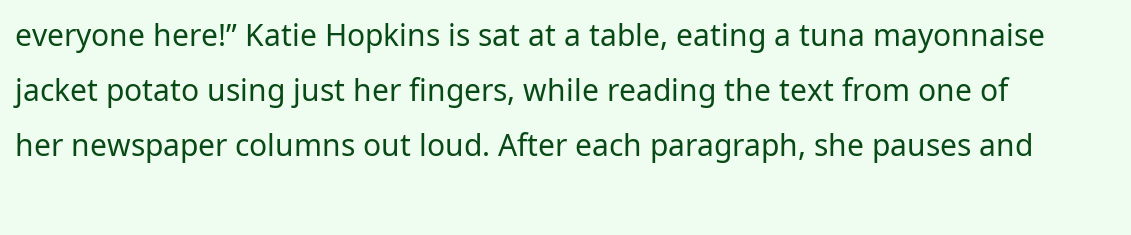everyone here!” Katie Hopkins is sat at a table, eating a tuna mayonnaise jacket potato using just her fingers, while reading the text from one of her newspaper columns out loud. After each paragraph, she pauses and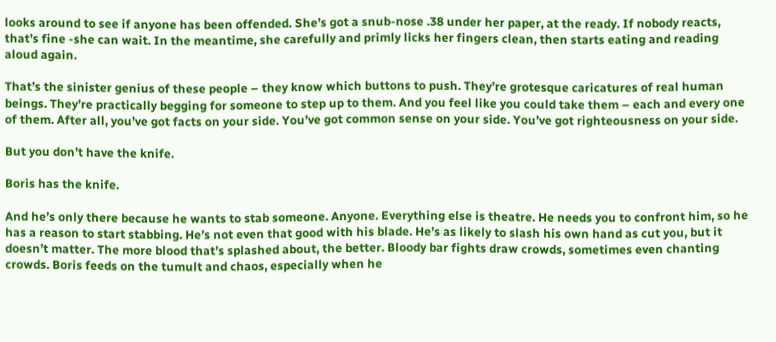looks around to see if anyone has been offended. She’s got a snub-nose .38 under her paper, at the ready. If nobody reacts, that’s fine -she can wait. In the meantime, she carefully and primly licks her fingers clean, then starts eating and reading aloud again.

That’s the sinister genius of these people – they know which buttons to push. They’re grotesque caricatures of real human beings. They’re practically begging for someone to step up to them. And you feel like you could take them – each and every one of them. After all, you’ve got facts on your side. You’ve got common sense on your side. You’ve got righteousness on your side.

But you don’t have the knife.

Boris has the knife.

And he’s only there because he wants to stab someone. Anyone. Everything else is theatre. He needs you to confront him, so he has a reason to start stabbing. He’s not even that good with his blade. He’s as likely to slash his own hand as cut you, but it doesn’t matter. The more blood that’s splashed about, the better. Bloody bar fights draw crowds, sometimes even chanting crowds. Boris feeds on the tumult and chaos, especially when he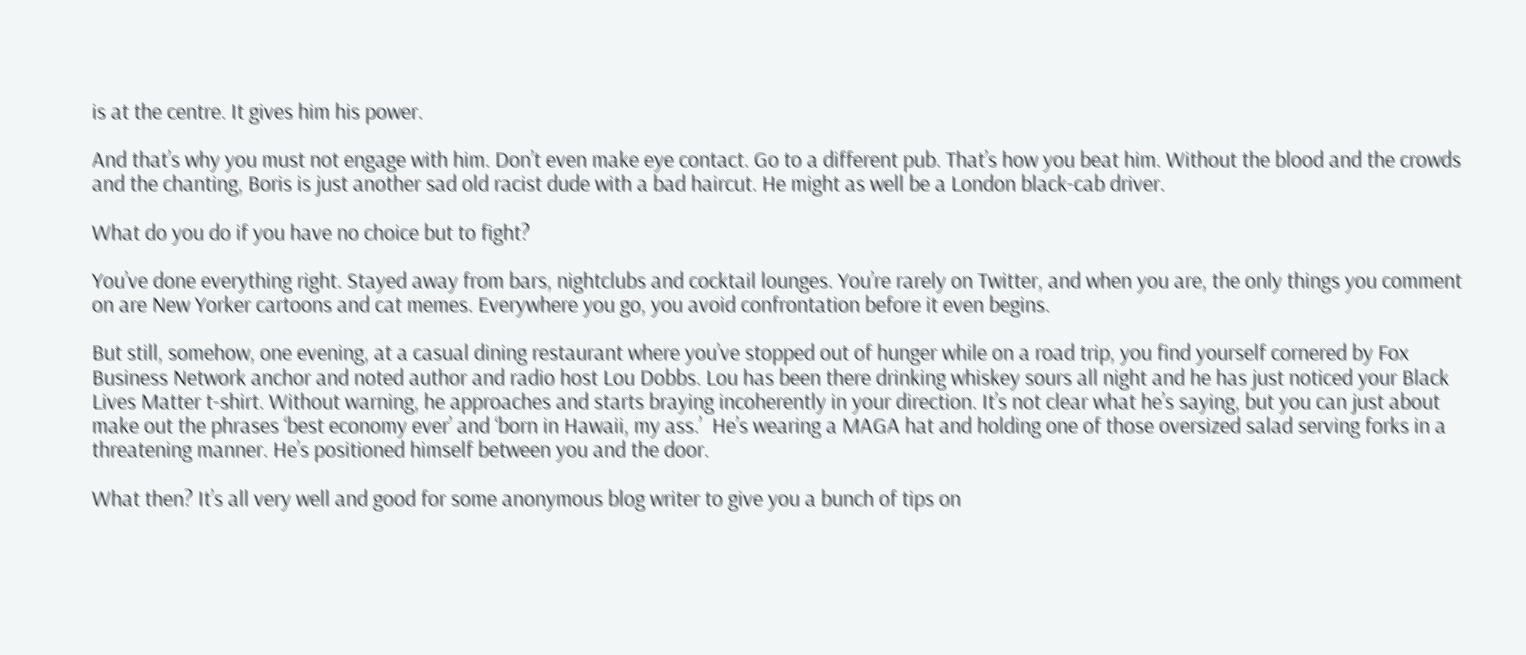is at the centre. It gives him his power.

And that’s why you must not engage with him. Don’t even make eye contact. Go to a different pub. That’s how you beat him. Without the blood and the crowds and the chanting, Boris is just another sad old racist dude with a bad haircut. He might as well be a London black-cab driver.

What do you do if you have no choice but to fight?

You’ve done everything right. Stayed away from bars, nightclubs and cocktail lounges. You’re rarely on Twitter, and when you are, the only things you comment on are New Yorker cartoons and cat memes. Everywhere you go, you avoid confrontation before it even begins.

But still, somehow, one evening, at a casual dining restaurant where you’ve stopped out of hunger while on a road trip, you find yourself cornered by Fox Business Network anchor and noted author and radio host Lou Dobbs. Lou has been there drinking whiskey sours all night and he has just noticed your Black Lives Matter t-shirt. Without warning, he approaches and starts braying incoherently in your direction. It’s not clear what he’s saying, but you can just about make out the phrases ‘best economy ever’ and ‘born in Hawaii, my ass.’  He’s wearing a MAGA hat and holding one of those oversized salad serving forks in a threatening manner. He’s positioned himself between you and the door.

What then? It’s all very well and good for some anonymous blog writer to give you a bunch of tips on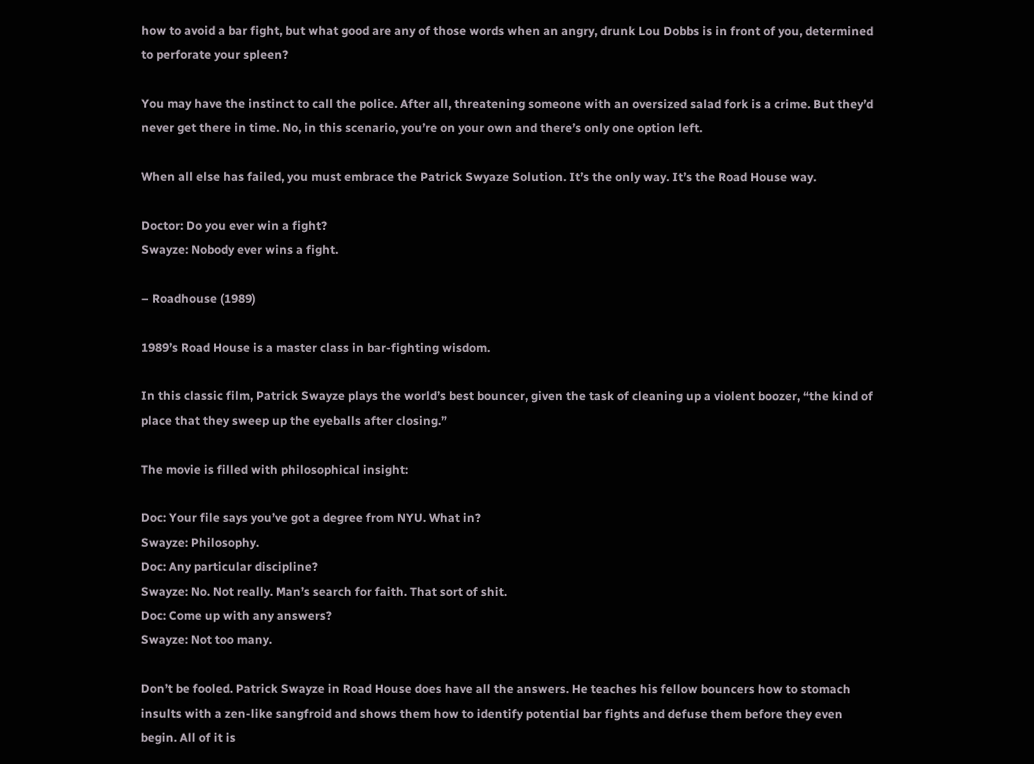how to avoid a bar fight, but what good are any of those words when an angry, drunk Lou Dobbs is in front of you, determined to perforate your spleen?

You may have the instinct to call the police. After all, threatening someone with an oversized salad fork is a crime. But they’d never get there in time. No, in this scenario, you’re on your own and there’s only one option left.

When all else has failed, you must embrace the Patrick Swyaze Solution. It’s the only way. It’s the Road House way.

Doctor: Do you ever win a fight?
Swayze: Nobody ever wins a fight.

– Roadhouse (1989)

1989’s Road House is a master class in bar-fighting wisdom.

In this classic film, Patrick Swayze plays the world’s best bouncer, given the task of cleaning up a violent boozer, “the kind of place that they sweep up the eyeballs after closing.”

The movie is filled with philosophical insight:

Doc: Your file says you’ve got a degree from NYU. What in?
Swayze: Philosophy.
Doc: Any particular discipline?
Swayze: No. Not really. Man’s search for faith. That sort of shit.
Doc: Come up with any answers?
Swayze: Not too many.

Don’t be fooled. Patrick Swayze in Road House does have all the answers. He teaches his fellow bouncers how to stomach insults with a zen-like sangfroid and shows them how to identify potential bar fights and defuse them before they even begin. All of it is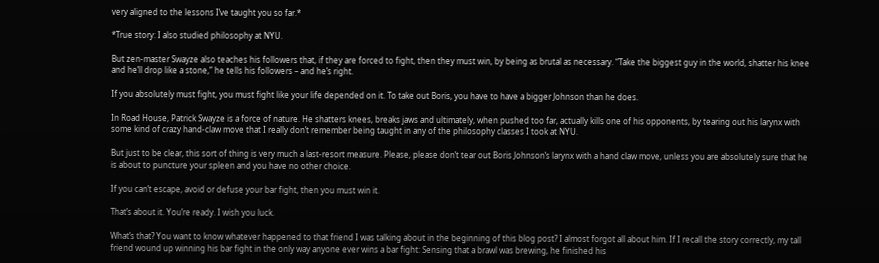very aligned to the lessons I’ve taught you so far.*

*True story: I also studied philosophy at NYU.

But zen-master Swayze also teaches his followers that, if they are forced to fight, then they must win, by being as brutal as necessary. “Take the biggest guy in the world, shatter his knee and he’ll drop like a stone,” he tells his followers – and he’s right.

If you absolutely must fight, you must fight like your life depended on it. To take out Boris, you have to have a bigger Johnson than he does.

In Road House, Patrick Swayze is a force of nature. He shatters knees, breaks jaws and ultimately, when pushed too far, actually kills one of his opponents, by tearing out his larynx with some kind of crazy hand-claw move that I really don’t remember being taught in any of the philosophy classes I took at NYU.

But just to be clear, this sort of thing is very much a last-resort measure. Please, please don’t tear out Boris Johnson’s larynx with a hand claw move, unless you are absolutely sure that he is about to puncture your spleen and you have no other choice.

If you can’t escape, avoid or defuse your bar fight, then you must win it.

That’s about it. You’re ready. I wish you luck.

What’s that? You want to know whatever happened to that friend I was talking about in the beginning of this blog post? I almost forgot all about him. If I recall the story correctly, my tall friend wound up winning his bar fight in the only way anyone ever wins a bar fight: Sensing that a brawl was brewing, he finished his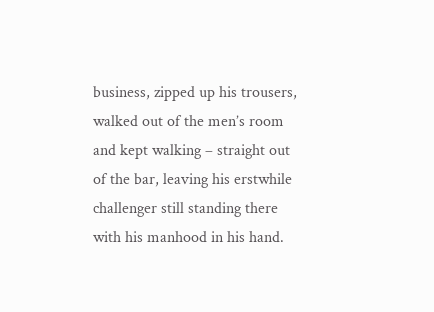business, zipped up his trousers, walked out of the men’s room and kept walking – straight out of the bar, leaving his erstwhile challenger still standing there with his manhood in his hand.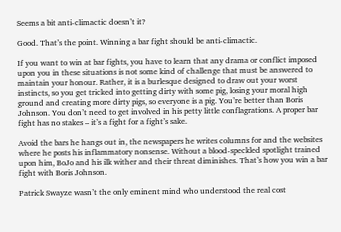Seems a bit anti-climactic doesn’t it?

Good. That’s the point. Winning a bar fight should be anti-climactic.

If you want to win at bar fights, you have to learn that any drama or conflict imposed upon you in these situations is not some kind of challenge that must be answered to maintain your honour. Rather, it is a burlesque designed to draw out your worst instincts, so you get tricked into getting dirty with some pig, losing your moral high ground and creating more dirty pigs, so everyone is a pig. You’re better than Boris Johnson. You don’t need to get involved in his petty little conflagrations. A proper bar fight has no stakes – it’s a fight for a fight’s sake.

Avoid the bars he hangs out in, the newspapers he writes columns for and the websites where he posts his inflammatory nonsense. Without a blood-speckled spotlight trained upon him, BoJo and his ilk wither and their threat diminishes. That’s how you win a bar fight with Boris Johnson.

Patrick Swayze wasn’t the only eminent mind who understood the real cost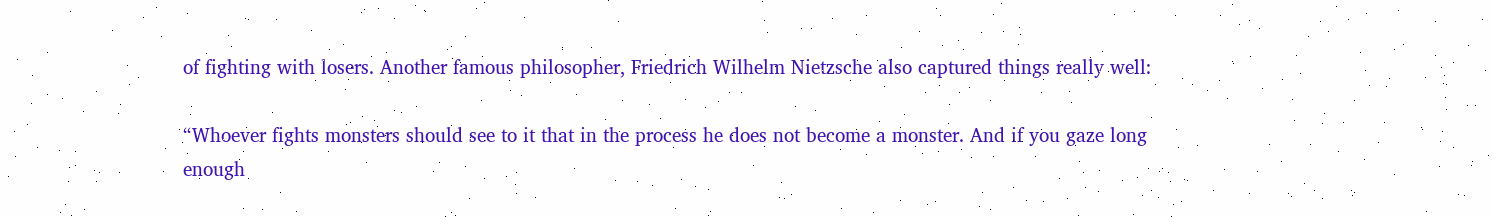of fighting with losers. Another famous philosopher, Friedrich Wilhelm Nietzsche also captured things really well:

“Whoever fights monsters should see to it that in the process he does not become a monster. And if you gaze long enough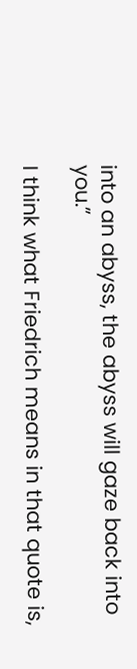into an abyss, the abyss will gaze back into you.”

I think what Friedrich means in that quote is,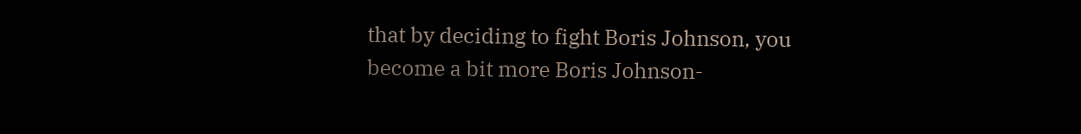that by deciding to fight Boris Johnson, you become a bit more Boris Johnson-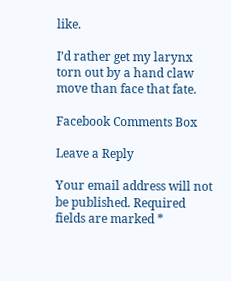like.

I’d rather get my larynx torn out by a hand claw move than face that fate.

Facebook Comments Box

Leave a Reply

Your email address will not be published. Required fields are marked *